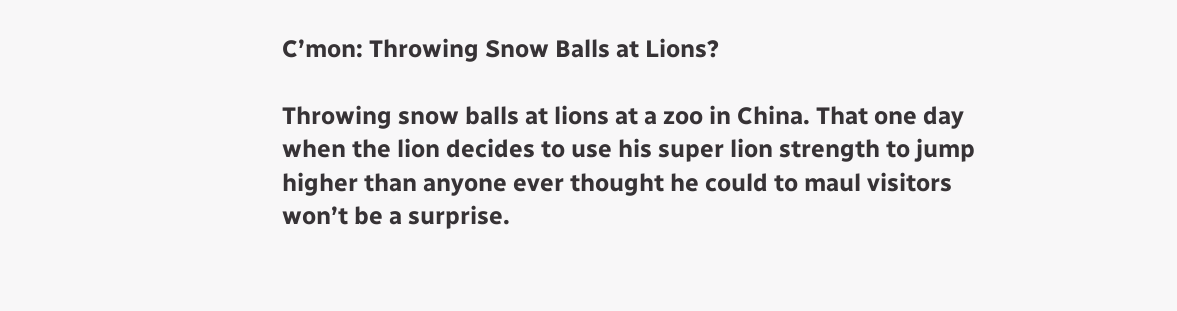C’mon: Throwing Snow Balls at Lions?

Throwing snow balls at lions at a zoo in China. That one day when the lion decides to use his super lion strength to jump higher than anyone ever thought he could to maul visitors won’t be a surprise.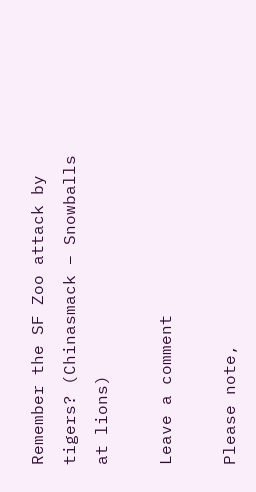Remember the SF Zoo attack by tigers? (Chinasmack – Snowballs at lions)

Leave a comment

Please note,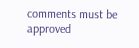comments must be approved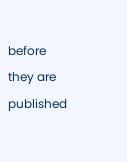before they are published